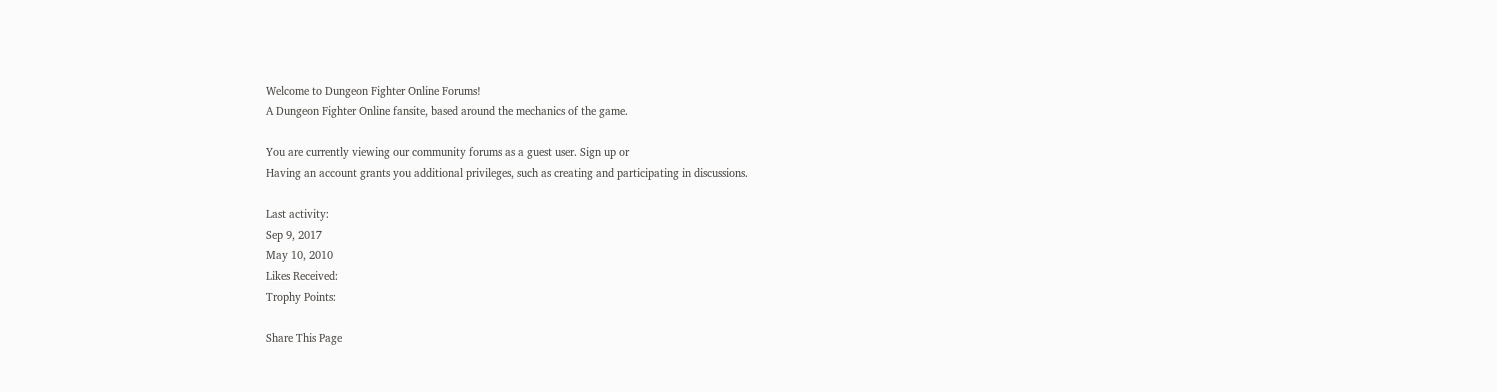Welcome to Dungeon Fighter Online Forums!
A Dungeon Fighter Online fansite, based around the mechanics of the game.

You are currently viewing our community forums as a guest user. Sign up or
Having an account grants you additional privileges, such as creating and participating in discussions.

Last activity:
Sep 9, 2017
May 10, 2010
Likes Received:
Trophy Points:

Share This Page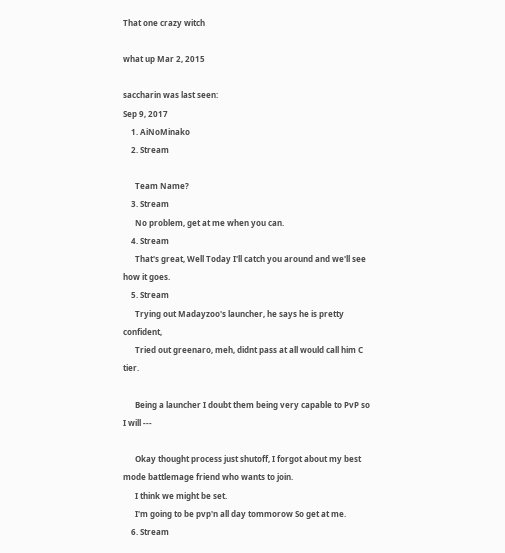That one crazy witch

what up Mar 2, 2015

saccharin was last seen:
Sep 9, 2017
    1. AiNoMinako
    2. Stream

      Team Name?
    3. Stream
      No problem, get at me when you can.
    4. Stream
      That's great, Well Today I'll catch you around and we'll see how it goes.
    5. Stream
      Trying out Madayzoo's launcher, he says he is pretty confident,
      Tried out greenaro, meh, didnt pass at all would call him C tier.

      Being a launcher I doubt them being very capable to PvP so I will ---

      Okay thought process just shutoff, I forgot about my best mode battlemage friend who wants to join.
      I think we might be set.
      I'm going to be pvp'n all day tommorow So get at me.
    6. Stream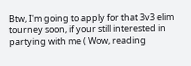Btw, I'm going to apply for that 3v3 elim tourney soon, if your still interested in partying with me ( Wow, reading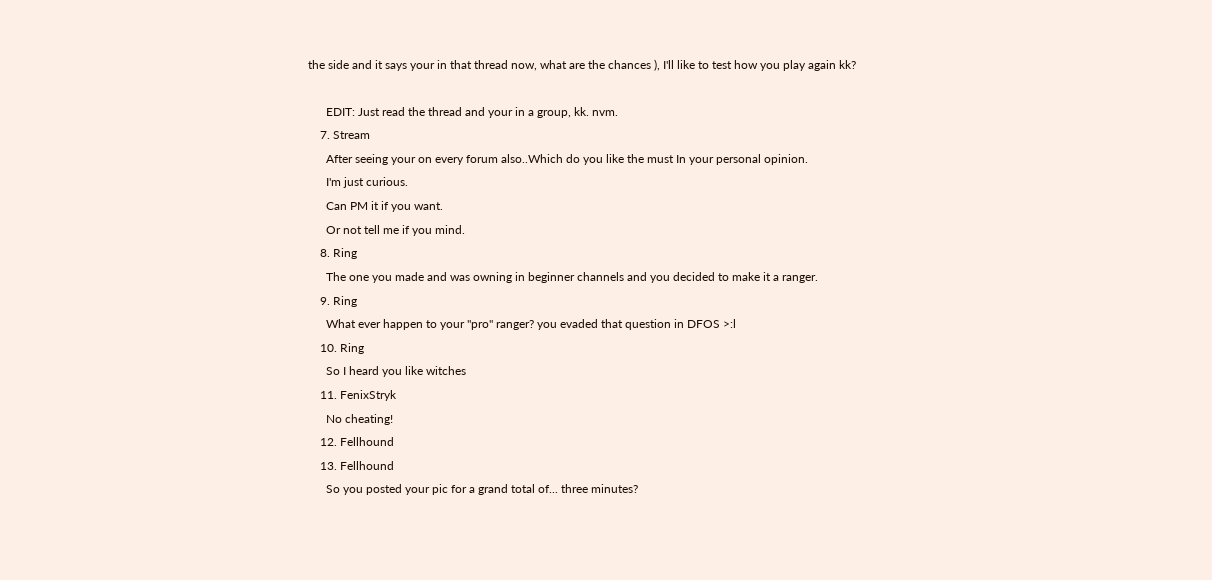the side and it says your in that thread now, what are the chances ), I'll like to test how you play again kk?

      EDIT: Just read the thread and your in a group, kk. nvm.
    7. Stream
      After seeing your on every forum also..Which do you like the must In your personal opinion.
      I'm just curious.
      Can PM it if you want.
      Or not tell me if you mind.
    8. Ring
      The one you made and was owning in beginner channels and you decided to make it a ranger.
    9. Ring
      What ever happen to your "pro" ranger? you evaded that question in DFOS >:l
    10. Ring
      So I heard you like witches
    11. FenixStryk
      No cheating!
    12. Fellhound
    13. Fellhound
      So you posted your pic for a grand total of... three minutes?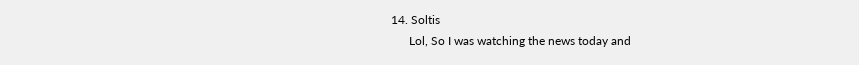14. Soltis
      Lol, So I was watching the news today and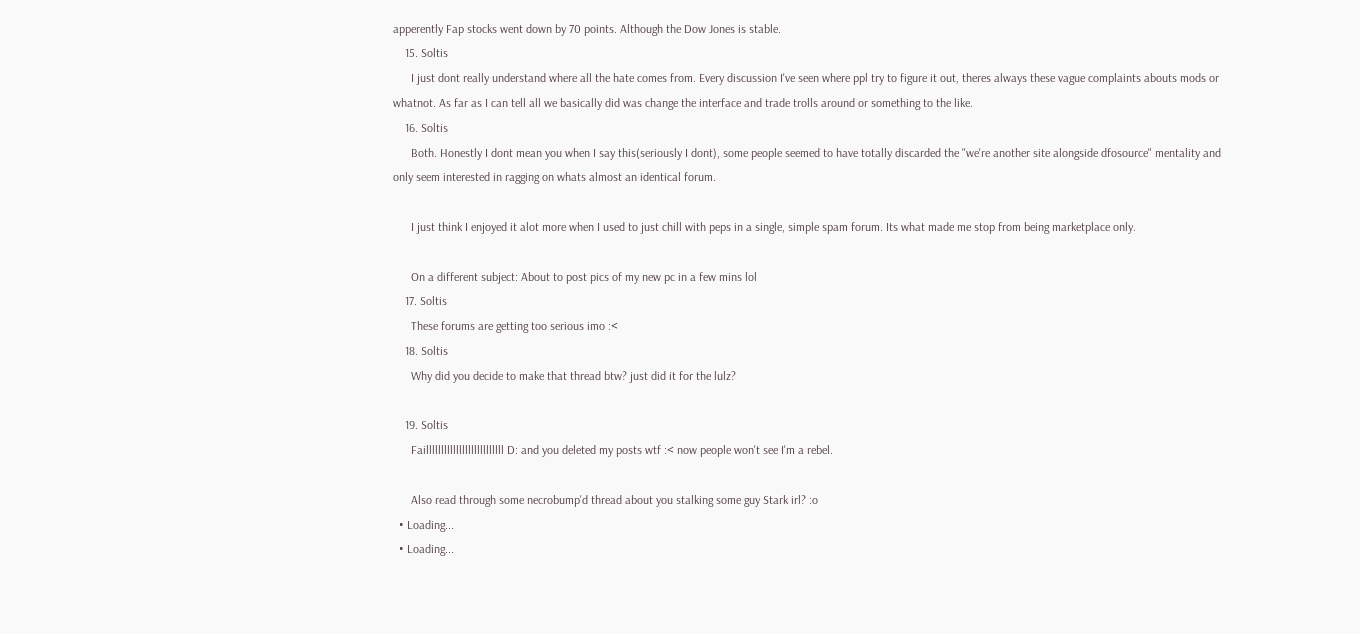apperently Fap stocks went down by 70 points. Although the Dow Jones is stable.
    15. Soltis
      I just dont really understand where all the hate comes from. Every discussion I've seen where ppl try to figure it out, theres always these vague complaints abouts mods or whatnot. As far as I can tell all we basically did was change the interface and trade trolls around or something to the like.
    16. Soltis
      Both. Honestly I dont mean you when I say this(seriously I dont), some people seemed to have totally discarded the "we're another site alongside dfosource" mentality and only seem interested in ragging on whats almost an identical forum.

      I just think I enjoyed it alot more when I used to just chill with peps in a single, simple spam forum. Its what made me stop from being marketplace only.

      On a different subject: About to post pics of my new pc in a few mins lol
    17. Soltis
      These forums are getting too serious imo :<
    18. Soltis
      Why did you decide to make that thread btw? just did it for the lulz?

    19. Soltis
      Faillllllllllllllllllllllllll D: and you deleted my posts wtf :< now people won't see I'm a rebel.

      Also read through some necrobump'd thread about you stalking some guy Stark irl? :o
  • Loading...
  • Loading...